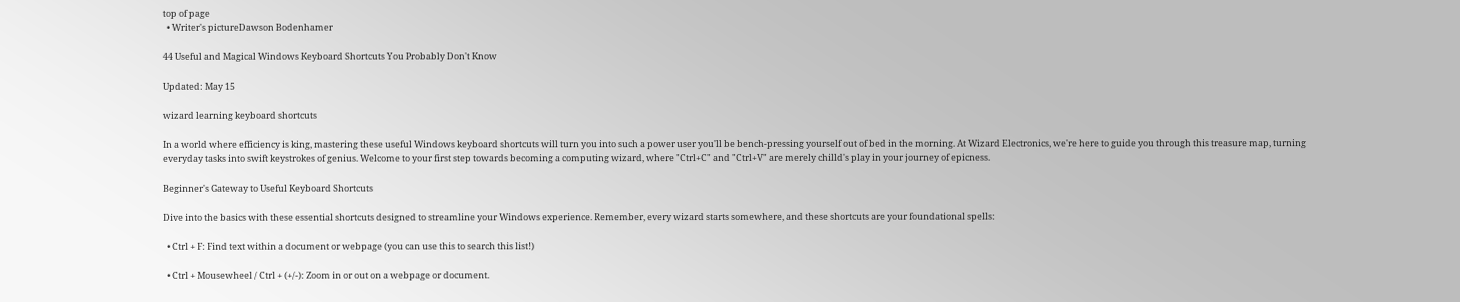top of page
  • Writer's pictureDawson Bodenhamer

44 Useful and Magical Windows Keyboard Shortcuts You Probably Don't Know

Updated: May 15

wizard learning keyboard shortcuts

In a world where efficiency is king, mastering these useful Windows keyboard shortcuts will turn you into such a power user you'll be bench-pressing yourself out of bed in the morning. At Wizard Electronics, we're here to guide you through this treasure map, turning everyday tasks into swift keystrokes of genius. Welcome to your first step towards becoming a computing wizard, where "Ctrl+C" and "Ctrl+V" are merely chilld's play in your journey of epicness.

Beginner's Gateway to Useful Keyboard Shortcuts

Dive into the basics with these essential shortcuts designed to streamline your Windows experience. Remember, every wizard starts somewhere, and these shortcuts are your foundational spells:

  • Ctrl + F: Find text within a document or webpage (you can use this to search this list!)

  • Ctrl + Mousewheel / Ctrl + (+/-): Zoom in or out on a webpage or document.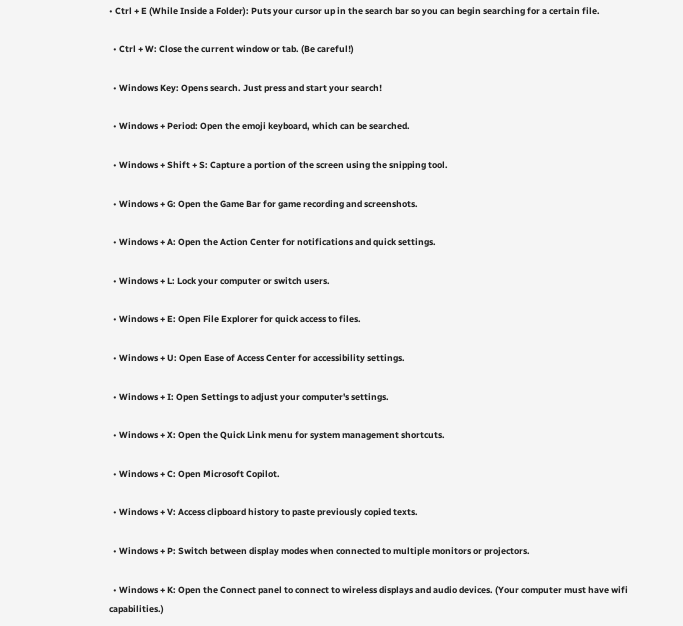• Ctrl + E (While Inside a Folder): Puts your cursor up in the search bar so you can begin searching for a certain file.

  • Ctrl + W: Close the current window or tab. (Be careful!)

  • Windows Key: Opens search. Just press and start your search!

  • Windows + Period: Open the emoji keyboard, which can be searched.

  • Windows + Shift + S: Capture a portion of the screen using the snipping tool.

  • Windows + G: Open the Game Bar for game recording and screenshots.

  • Windows + A: Open the Action Center for notifications and quick settings.

  • Windows + L: Lock your computer or switch users.

  • Windows + E: Open File Explorer for quick access to files.

  • Windows + U: Open Ease of Access Center for accessibility settings.

  • Windows + I: Open Settings to adjust your computer's settings.

  • Windows + X: Open the Quick Link menu for system management shortcuts.

  • Windows + C: Open Microsoft Copilot.

  • Windows + V: Access clipboard history to paste previously copied texts.

  • Windows + P: Switch between display modes when connected to multiple monitors or projectors.

  • Windows + K: Open the Connect panel to connect to wireless displays and audio devices. (Your computer must have wifi capabilities.)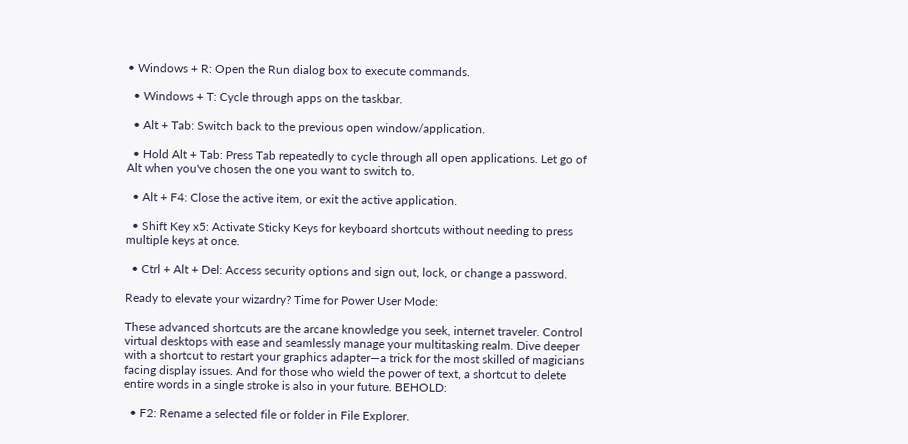• Windows + R: Open the Run dialog box to execute commands.

  • Windows + T: Cycle through apps on the taskbar.

  • Alt + Tab: Switch back to the previous open window/application.

  • Hold Alt + Tab: Press Tab repeatedly to cycle through all open applications. Let go of Alt when you've chosen the one you want to switch to.

  • Alt + F4: Close the active item, or exit the active application.

  • Shift Key x5: Activate Sticky Keys for keyboard shortcuts without needing to press multiple keys at once.

  • Ctrl + Alt + Del: Access security options and sign out, lock, or change a password.

Ready to elevate your wizardry? Time for Power User Mode:

These advanced shortcuts are the arcane knowledge you seek, internet traveler. Control virtual desktops with ease and seamlessly manage your multitasking realm. Dive deeper with a shortcut to restart your graphics adapter—a trick for the most skilled of magicians facing display issues. And for those who wield the power of text, a shortcut to delete entire words in a single stroke is also in your future. BEHOLD:

  • F2: Rename a selected file or folder in File Explorer.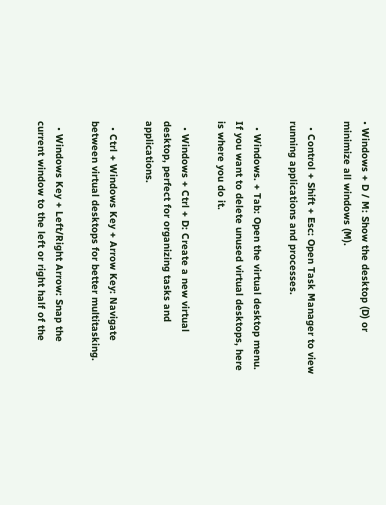• Windows + D / M: Show the desktop (D) or minimize all windows (M).

  • Control + Shift + Esc: Open Task Manager to view running applications and processes.

  • Windows. + Tab: Open the virtual desktop menu. If you want to delete unused virtual desktops, here is where you do it.

  • Windows + Ctrl + D: Create a new virtual desktop, perfect for organizing tasks and applications.

  • Ctrl + Windows Key + Arrow Key: Navigate between virtual desktops for better multitasking.

  • Windows Key + Left/Right Arrow: Snap the current window to the left or right half of the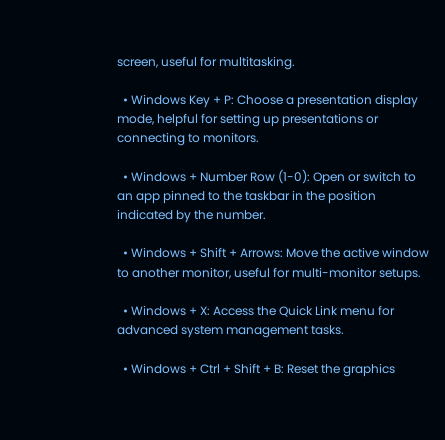screen, useful for multitasking.

  • Windows Key + P: Choose a presentation display mode, helpful for setting up presentations or connecting to monitors.

  • Windows + Number Row (1-0): Open or switch to an app pinned to the taskbar in the position indicated by the number.

  • Windows + Shift + Arrows: Move the active window to another monitor, useful for multi-monitor setups.

  • Windows + X: Access the Quick Link menu for advanced system management tasks.

  • Windows + Ctrl + Shift + B: Reset the graphics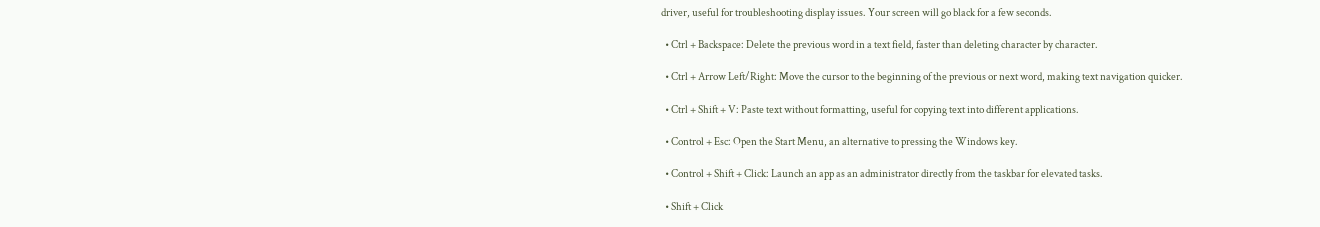driver, useful for troubleshooting display issues. Your screen will go black for a few seconds.

  • Ctrl + Backspace: Delete the previous word in a text field, faster than deleting character by character.

  • Ctrl + Arrow Left/Right: Move the cursor to the beginning of the previous or next word, making text navigation quicker.

  • Ctrl + Shift + V: Paste text without formatting, useful for copying text into different applications.

  • Control + Esc: Open the Start Menu, an alternative to pressing the Windows key.

  • Control + Shift + Click: Launch an app as an administrator directly from the taskbar for elevated tasks.

  • Shift + Click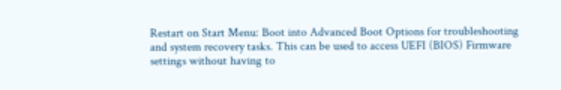Restart on Start Menu: Boot into Advanced Boot Options for troubleshooting and system recovery tasks. This can be used to access UEFI (BIOS) Firmware settings without having to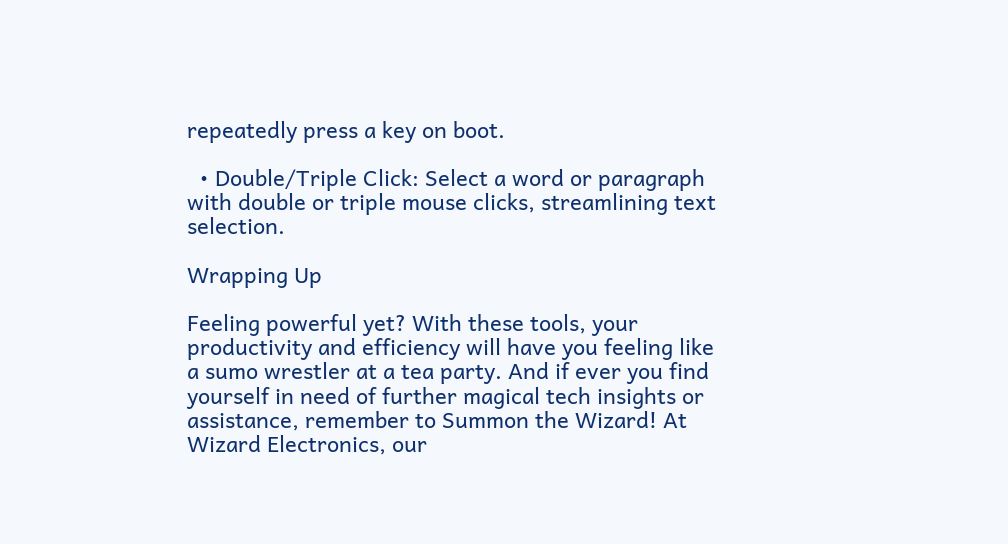repeatedly press a key on boot.

  • Double/Triple Click: Select a word or paragraph with double or triple mouse clicks, streamlining text selection.

Wrapping Up

Feeling powerful yet? With these tools, your productivity and efficiency will have you feeling like a sumo wrestler at a tea party. And if ever you find yourself in need of further magical tech insights or assistance, remember to Summon the Wizard! At Wizard Electronics, our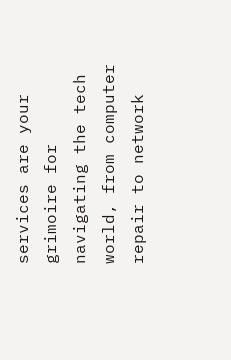services are your grimoire for navigating the tech world, from computer repair to network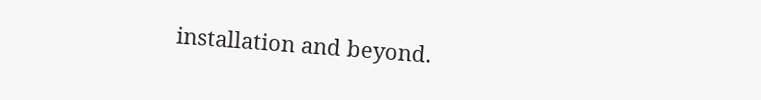installation and beyond.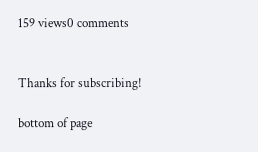159 views0 comments


Thanks for subscribing!

bottom of page